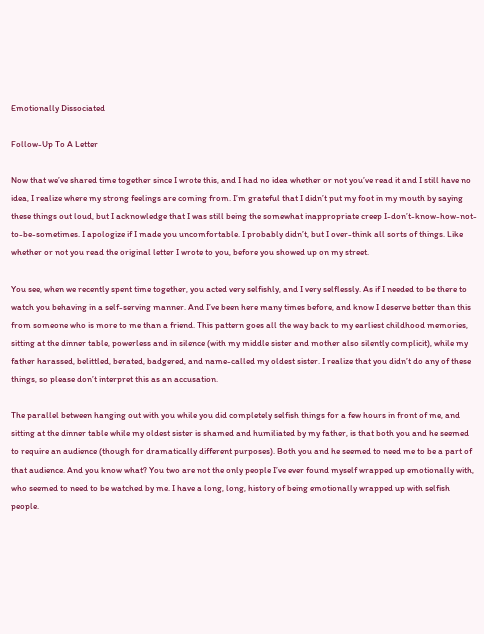Emotionally Dissociated

Follow-Up To A Letter

Now that we’ve shared time together since I wrote this, and I had no idea whether or not you’ve read it and I still have no idea, I realize where my strong feelings are coming from. I’m grateful that I didn’t put my foot in my mouth by saying these things out loud, but I acknowledge that I was still being the somewhat inappropriate creep I-don’t-know-how-not-to-be-sometimes. I apologize if I made you uncomfortable. I probably didn’t, but I over-think all sorts of things. Like whether or not you read the original letter I wrote to you, before you showed up on my street.

You see, when we recently spent time together, you acted very selfishly, and I very selflessly. As if I needed to be there to watch you behaving in a self-serving manner. And I’ve been here many times before, and know I deserve better than this from someone who is more to me than a friend. This pattern goes all the way back to my earliest childhood memories, sitting at the dinner table, powerless and in silence (with my middle sister and mother also silently complicit), while my father harassed, belittled, berated, badgered, and name-called my oldest sister. I realize that you didn’t do any of these things, so please don’t interpret this as an accusation.

The parallel between hanging out with you while you did completely selfish things for a few hours in front of me, and sitting at the dinner table while my oldest sister is shamed and humiliated by my father, is that both you and he seemed to require an audience (though for dramatically different purposes). Both you and he seemed to need me to be a part of that audience. And you know what? You two are not the only people I’ve ever found myself wrapped up emotionally with, who seemed to need to be watched by me. I have a long, long, history of being emotionally wrapped up with selfish people.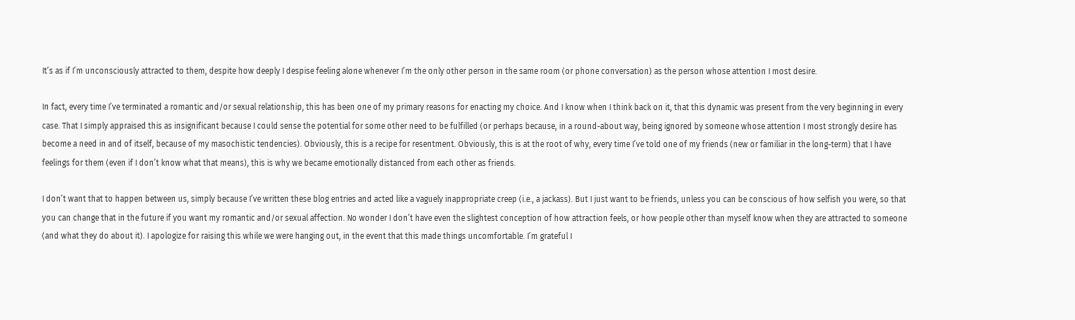It’s as if I’m unconsciously attracted to them, despite how deeply I despise feeling alone whenever I’m the only other person in the same room (or phone conversation) as the person whose attention I most desire.

In fact, every time I’ve terminated a romantic and/or sexual relationship, this has been one of my primary reasons for enacting my choice. And I know when I think back on it, that this dynamic was present from the very beginning in every case. That I simply appraised this as insignificant because I could sense the potential for some other need to be fulfilled (or perhaps because, in a round-about way, being ignored by someone whose attention I most strongly desire has become a need in and of itself, because of my masochistic tendencies). Obviously, this is a recipe for resentment. Obviously, this is at the root of why, every time I’ve told one of my friends (new or familiar in the long-term) that I have feelings for them (even if I don’t know what that means), this is why we became emotionally distanced from each other as friends.

I don’t want that to happen between us, simply because I’ve written these blog entries and acted like a vaguely inappropriate creep (i.e., a jackass). But I just want to be friends, unless you can be conscious of how selfish you were, so that you can change that in the future if you want my romantic and/or sexual affection. No wonder I don’t have even the slightest conception of how attraction feels, or how people other than myself know when they are attracted to someone (and what they do about it). I apologize for raising this while we were hanging out, in the event that this made things uncomfortable. I’m grateful I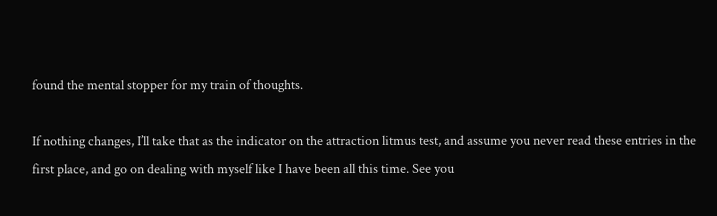found the mental stopper for my train of thoughts.

If nothing changes, I’ll take that as the indicator on the attraction litmus test, and assume you never read these entries in the first place, and go on dealing with myself like I have been all this time. See you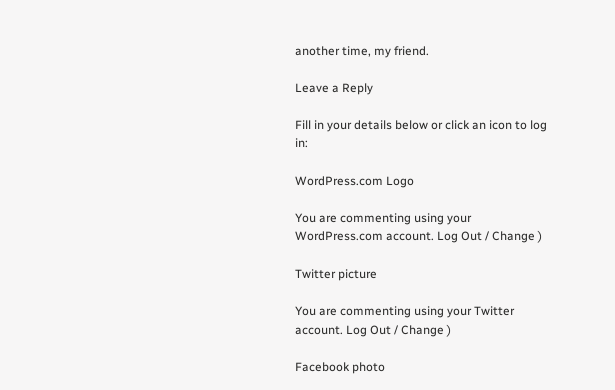another time, my friend.

Leave a Reply

Fill in your details below or click an icon to log in:

WordPress.com Logo

You are commenting using your WordPress.com account. Log Out / Change )

Twitter picture

You are commenting using your Twitter account. Log Out / Change )

Facebook photo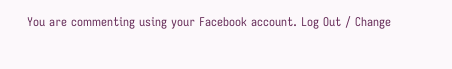You are commenting using your Facebook account. Log Out / Change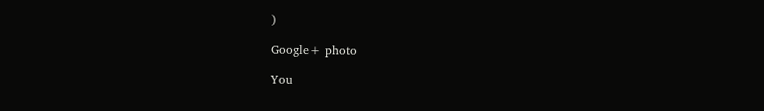)

Google+ photo

You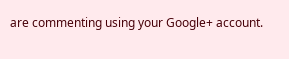are commenting using your Google+ account.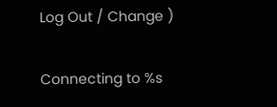Log Out / Change )

Connecting to %s